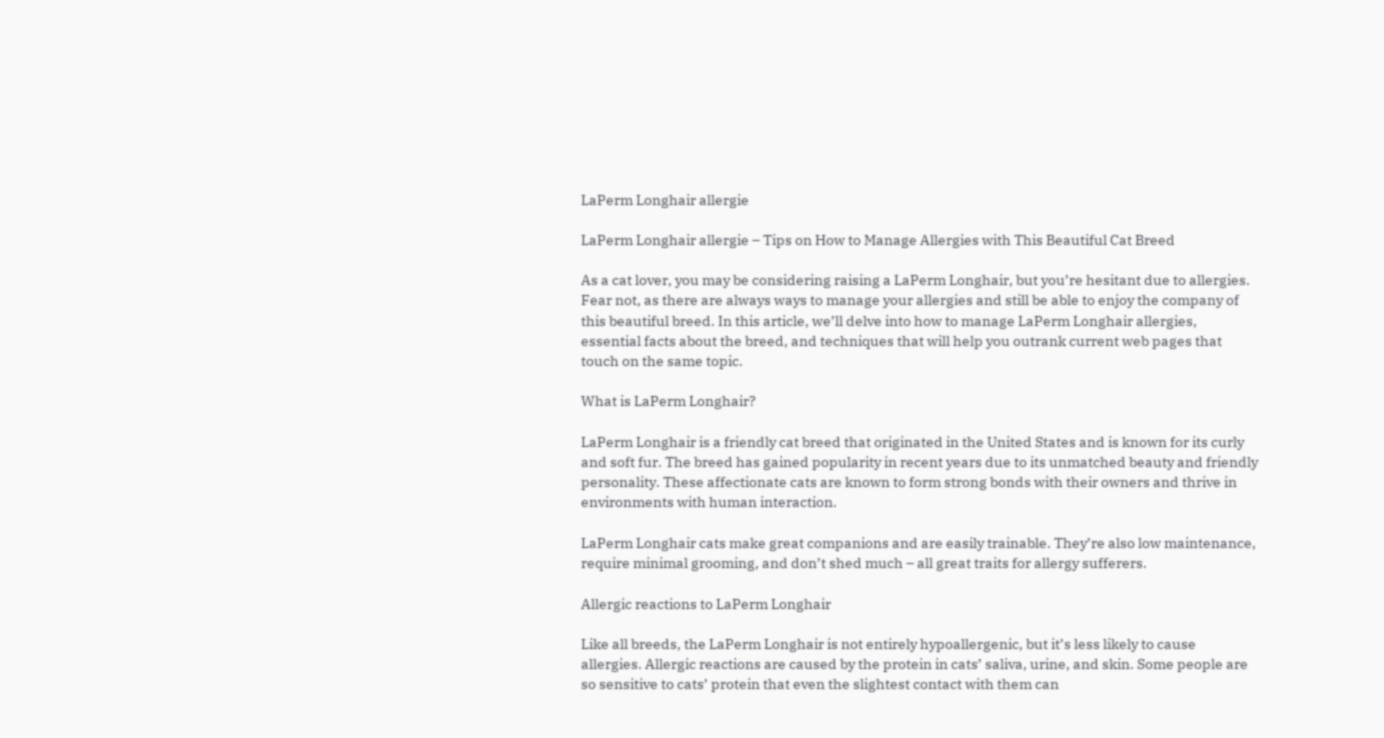LaPerm Longhair allergie

LaPerm Longhair allergie – Tips on How to Manage Allergies with This Beautiful Cat Breed

As a cat lover, you may be considering raising a LaPerm Longhair, but you’re hesitant due to allergies. Fear not, as there are always ways to manage your allergies and still be able to enjoy the company of this beautiful breed. In this article, we’ll delve into how to manage LaPerm Longhair allergies, essential facts about the breed, and techniques that will help you outrank current web pages that touch on the same topic.

What is LaPerm Longhair?

LaPerm Longhair is a friendly cat breed that originated in the United States and is known for its curly and soft fur. The breed has gained popularity in recent years due to its unmatched beauty and friendly personality. These affectionate cats are known to form strong bonds with their owners and thrive in environments with human interaction.

LaPerm Longhair cats make great companions and are easily trainable. They’re also low maintenance, require minimal grooming, and don’t shed much – all great traits for allergy sufferers.

Allergic reactions to LaPerm Longhair

Like all breeds, the LaPerm Longhair is not entirely hypoallergenic, but it’s less likely to cause allergies. Allergic reactions are caused by the protein in cats’ saliva, urine, and skin. Some people are so sensitive to cats’ protein that even the slightest contact with them can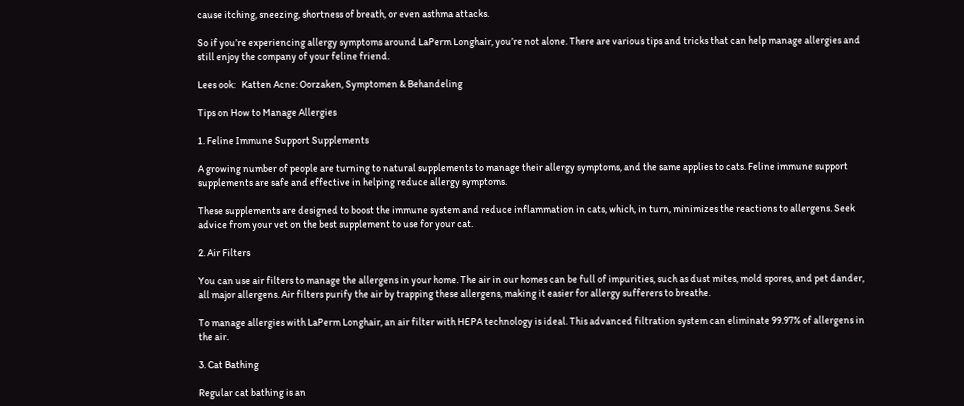cause itching, sneezing, shortness of breath, or even asthma attacks.

So if you’re experiencing allergy symptoms around LaPerm Longhair, you’re not alone. There are various tips and tricks that can help manage allergies and still enjoy the company of your feline friend.

Lees ook:   Katten Acne: Oorzaken, Symptomen & Behandeling

Tips on How to Manage Allergies

1. Feline Immune Support Supplements

A growing number of people are turning to natural supplements to manage their allergy symptoms, and the same applies to cats. Feline immune support supplements are safe and effective in helping reduce allergy symptoms.

These supplements are designed to boost the immune system and reduce inflammation in cats, which, in turn, minimizes the reactions to allergens. Seek advice from your vet on the best supplement to use for your cat.

2. Air Filters

You can use air filters to manage the allergens in your home. The air in our homes can be full of impurities, such as dust mites, mold spores, and pet dander, all major allergens. Air filters purify the air by trapping these allergens, making it easier for allergy sufferers to breathe.

To manage allergies with LaPerm Longhair, an air filter with HEPA technology is ideal. This advanced filtration system can eliminate 99.97% of allergens in the air.

3. Cat Bathing

Regular cat bathing is an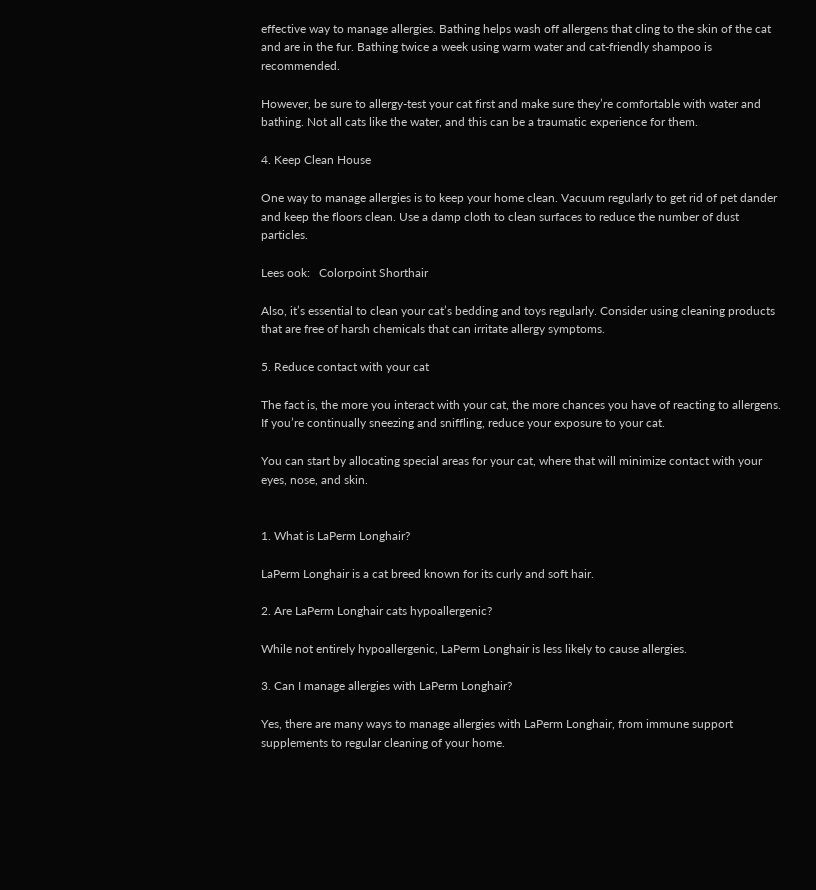effective way to manage allergies. Bathing helps wash off allergens that cling to the skin of the cat and are in the fur. Bathing twice a week using warm water and cat-friendly shampoo is recommended.

However, be sure to allergy-test your cat first and make sure they’re comfortable with water and bathing. Not all cats like the water, and this can be a traumatic experience for them.

4. Keep Clean House

One way to manage allergies is to keep your home clean. Vacuum regularly to get rid of pet dander and keep the floors clean. Use a damp cloth to clean surfaces to reduce the number of dust particles.

Lees ook:   Colorpoint Shorthair

Also, it’s essential to clean your cat’s bedding and toys regularly. Consider using cleaning products that are free of harsh chemicals that can irritate allergy symptoms.

5. Reduce contact with your cat

The fact is, the more you interact with your cat, the more chances you have of reacting to allergens. If you’re continually sneezing and sniffling, reduce your exposure to your cat.

You can start by allocating special areas for your cat, where that will minimize contact with your eyes, nose, and skin.


1. What is LaPerm Longhair?

LaPerm Longhair is a cat breed known for its curly and soft hair.

2. Are LaPerm Longhair cats hypoallergenic?

While not entirely hypoallergenic, LaPerm Longhair is less likely to cause allergies.

3. Can I manage allergies with LaPerm Longhair?

Yes, there are many ways to manage allergies with LaPerm Longhair, from immune support supplements to regular cleaning of your home.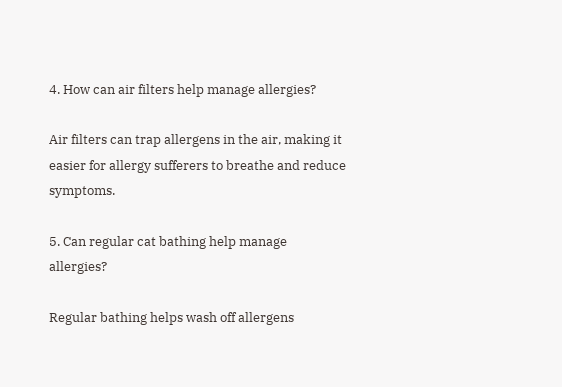4. How can air filters help manage allergies?

Air filters can trap allergens in the air, making it easier for allergy sufferers to breathe and reduce symptoms.

5. Can regular cat bathing help manage allergies?

Regular bathing helps wash off allergens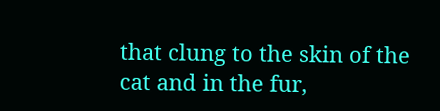that clung to the skin of the cat and in the fur,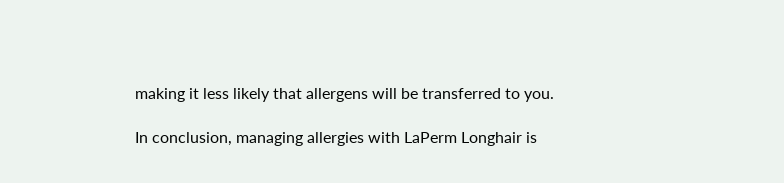making it less likely that allergens will be transferred to you.

In conclusion, managing allergies with LaPerm Longhair is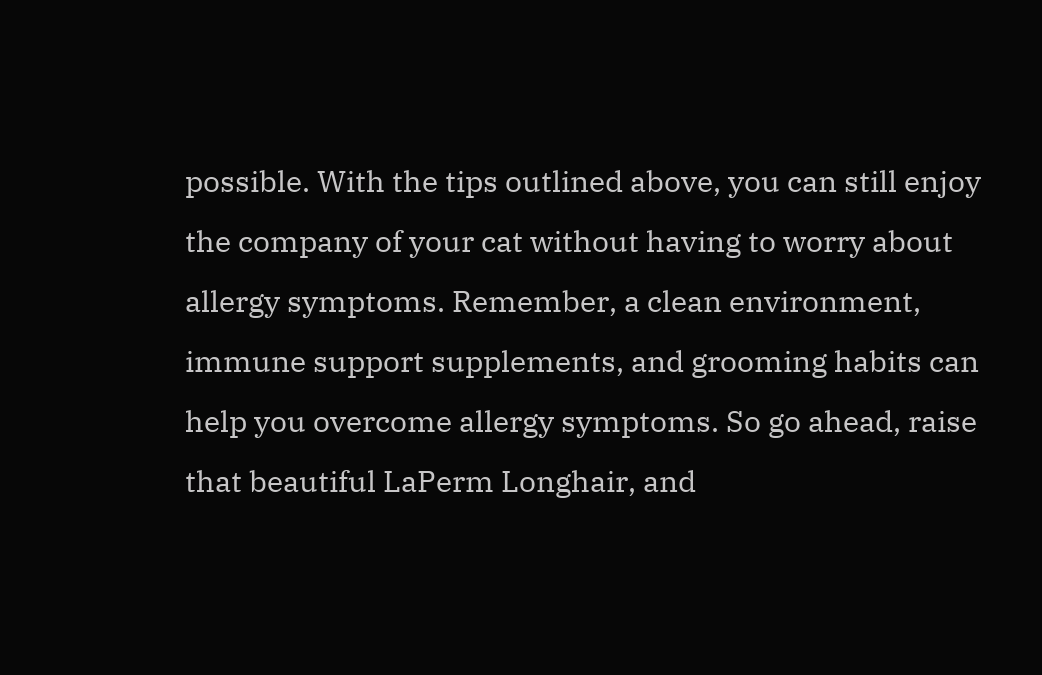possible. With the tips outlined above, you can still enjoy the company of your cat without having to worry about allergy symptoms. Remember, a clean environment, immune support supplements, and grooming habits can help you overcome allergy symptoms. So go ahead, raise that beautiful LaPerm Longhair, and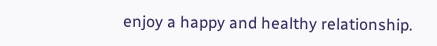enjoy a happy and healthy relationship.